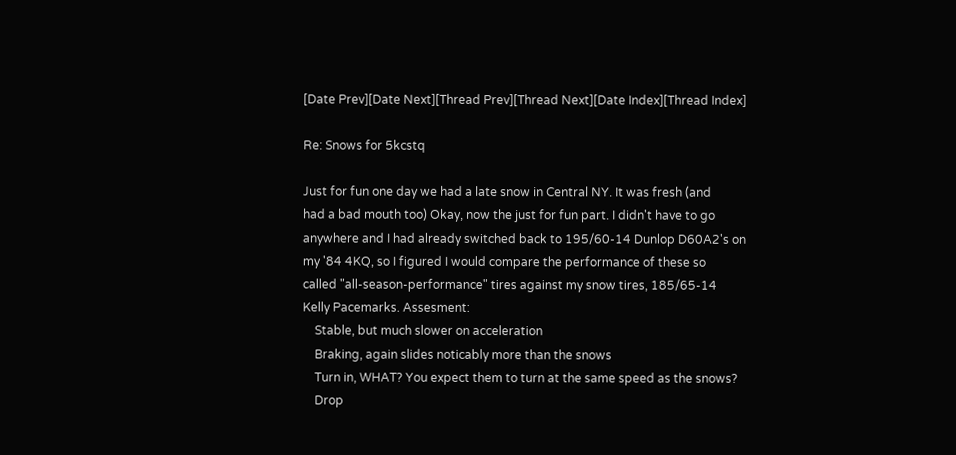[Date Prev][Date Next][Thread Prev][Thread Next][Date Index][Thread Index]

Re: Snows for 5kcstq

Just for fun one day we had a late snow in Central NY. It was fresh (and
had a bad mouth too) Okay, now the just for fun part. I didn't have to go
anywhere and I had already switched back to 195/60-14 Dunlop D60A2's on
my '84 4KQ, so I figured I would compare the performance of these so
called "all-season-performance" tires against my snow tires, 185/65-14
Kelly Pacemarks. Assesment:
    Stable, but much slower on acceleration
    Braking, again slides noticably more than the snows
    Turn in, WHAT? You expect them to turn at the same speed as the snows?
    Drop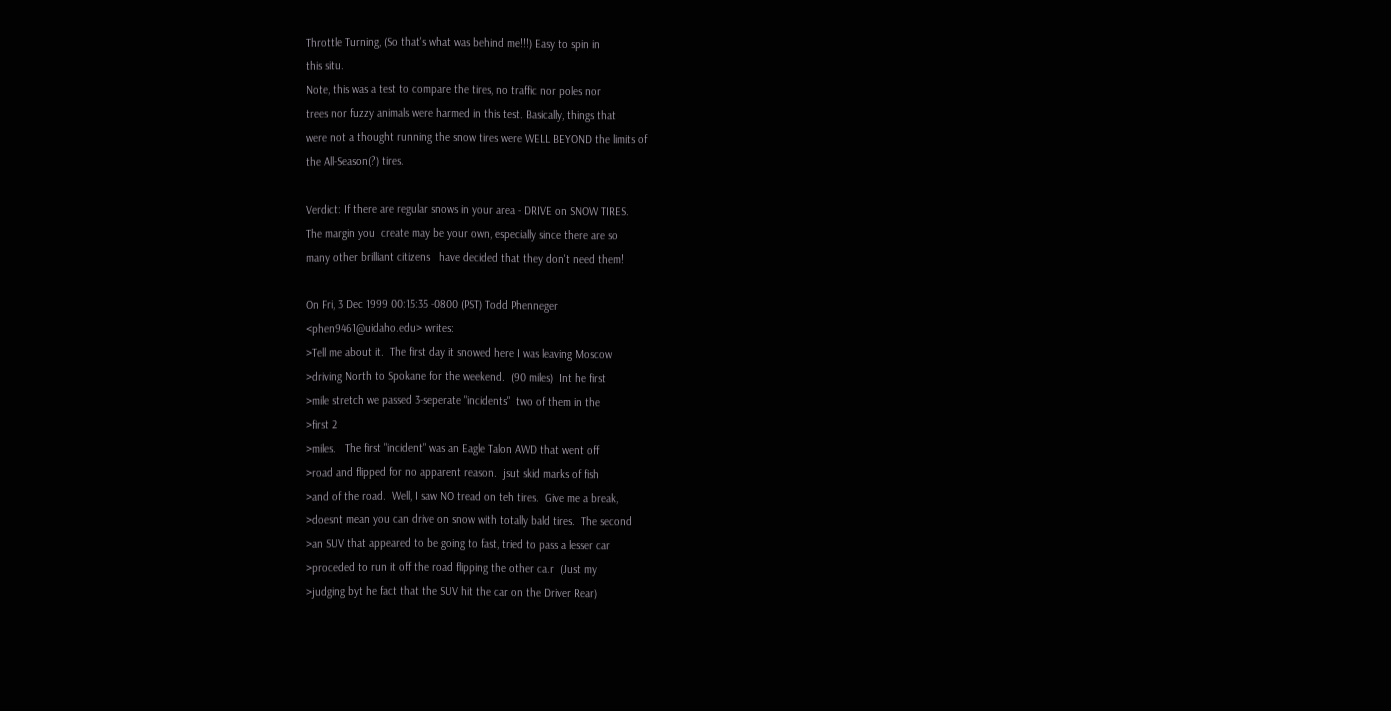Throttle Turning, (So that's what was behind me!!!) Easy to spin in
this situ.
Note, this was a test to compare the tires, no traffic nor poles nor
trees nor fuzzy animals were harmed in this test. Basically, things that
were not a thought running the snow tires were WELL BEYOND the limits of
the All-Season(?) tires.

Verdict: If there are regular snows in your area - DRIVE on SNOW TIRES.
The margin you  create may be your own, especially since there are so
many other brilliant citizens   have decided that they don't need them!

On Fri, 3 Dec 1999 00:15:35 -0800 (PST) Todd Phenneger
<phen9461@uidaho.edu> writes:
>Tell me about it.  The first day it snowed here I was leaving Moscow
>driving North to Spokane for the weekend.  (90 miles)  Int he first
>mile stretch we passed 3-seperate "incidents"  two of them in the
>first 2
>miles.   The first "incident" was an Eagle Talon AWD that went off
>road and flipped for no apparent reason.  jsut skid marks of fish
>and of the road.  Well, I saw NO tread on teh tires.  Give me a break,
>doesnt mean you can drive on snow with totally bald tires.  The second
>an SUV that appeared to be going to fast, tried to pass a lesser car
>proceded to run it off the road flipping the other ca.r  (Just my
>judging byt he fact that the SUV hit the car on the Driver Rear)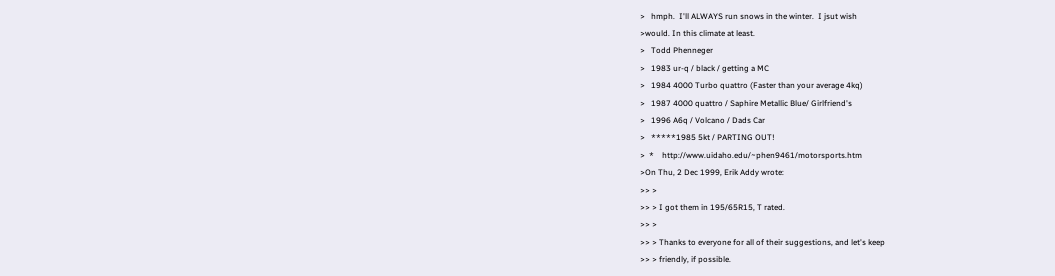>   hmph.  I'll ALWAYS run snows in the winter.  I jsut wish
>would. In this climate at least.
>   Todd Phenneger
>   1983 ur-q / black / getting a MC
>   1984 4000 Turbo quattro (Faster than your average 4kq)
>   1987 4000 quattro / Saphire Metallic Blue/ Girlfriend's
>   1996 A6q / Volcano / Dads Car
>   *****1985 5kt / PARTING OUT!
>  *    http://www.uidaho.edu/~phen9461/motorsports.htm
>On Thu, 2 Dec 1999, Erik Addy wrote:
>> >
>> > I got them in 195/65R15, T rated.
>> >
>> > Thanks to everyone for all of their suggestions, and let's keep
>> > friendly, if possible.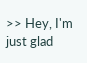>> Hey, I'm just glad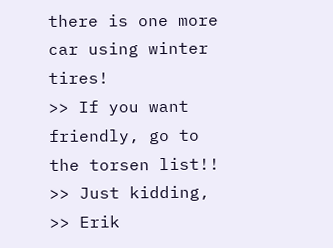there is one more car using winter tires!
>> If you want friendly, go to the torsen list!!
>> Just kidding,
>> Erik